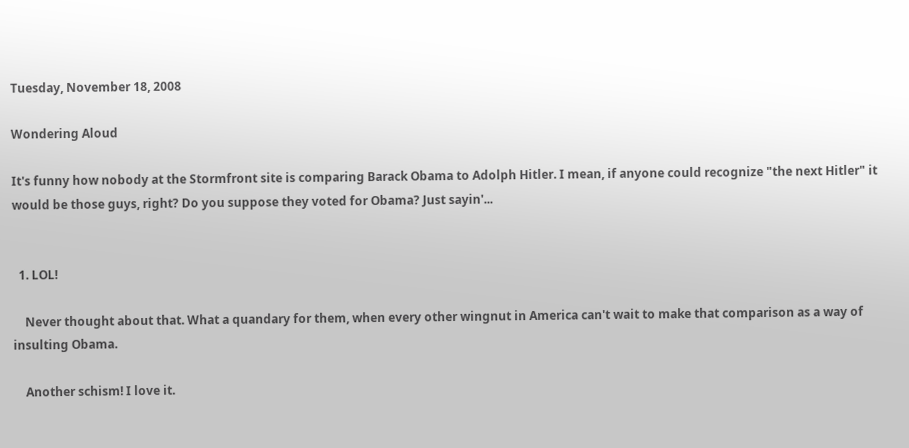Tuesday, November 18, 2008

Wondering Aloud

It's funny how nobody at the Stormfront site is comparing Barack Obama to Adolph Hitler. I mean, if anyone could recognize "the next Hitler" it would be those guys, right? Do you suppose they voted for Obama? Just sayin'...


  1. LOL!

    Never thought about that. What a quandary for them, when every other wingnut in America can't wait to make that comparison as a way of insulting Obama.

    Another schism! I love it.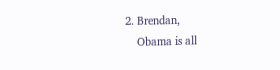2. Brendan,
    Obama is all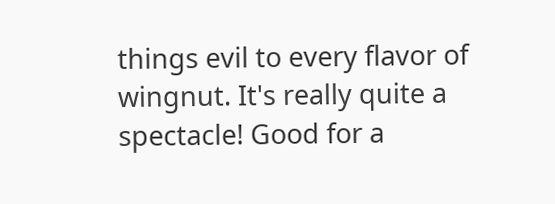things evil to every flavor of wingnut. It's really quite a spectacle! Good for a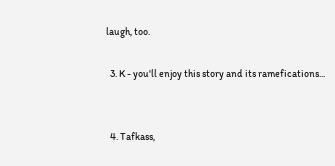laugh, too.

  3. K - you'll enjoy this story and its ramefications...


  4. Tafkass,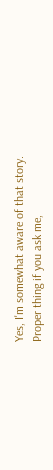Yes, I'm somewhat aware of that story. Proper thing if you ask me,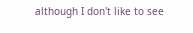although I don't like to see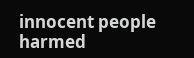innocent people harmed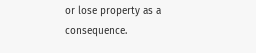or lose property as a consequence.